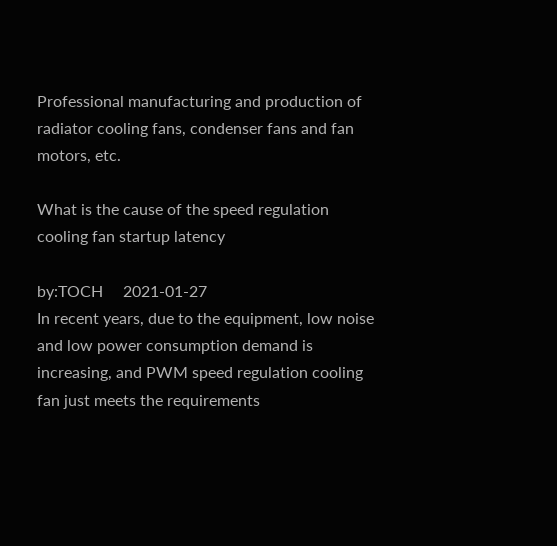Professional manufacturing and production of radiator cooling fans, condenser fans and fan motors, etc.

What is the cause of the speed regulation cooling fan startup latency

by:TOCH     2021-01-27
In recent years, due to the equipment, low noise and low power consumption demand is increasing, and PWM speed regulation cooling fan just meets the requirements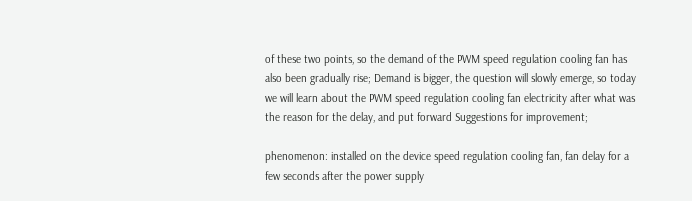of these two points, so the demand of the PWM speed regulation cooling fan has also been gradually rise; Demand is bigger, the question will slowly emerge, so today we will learn about the PWM speed regulation cooling fan electricity after what was the reason for the delay, and put forward Suggestions for improvement;

phenomenon: installed on the device speed regulation cooling fan, fan delay for a few seconds after the power supply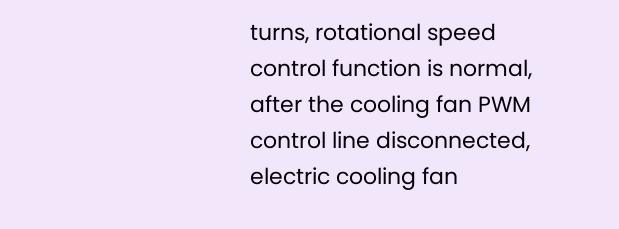turns, rotational speed control function is normal, after the cooling fan PWM control line disconnected, electric cooling fan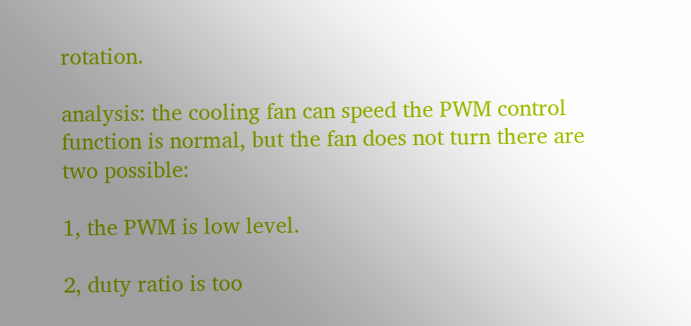rotation.

analysis: the cooling fan can speed the PWM control function is normal, but the fan does not turn there are two possible:

1, the PWM is low level.

2, duty ratio is too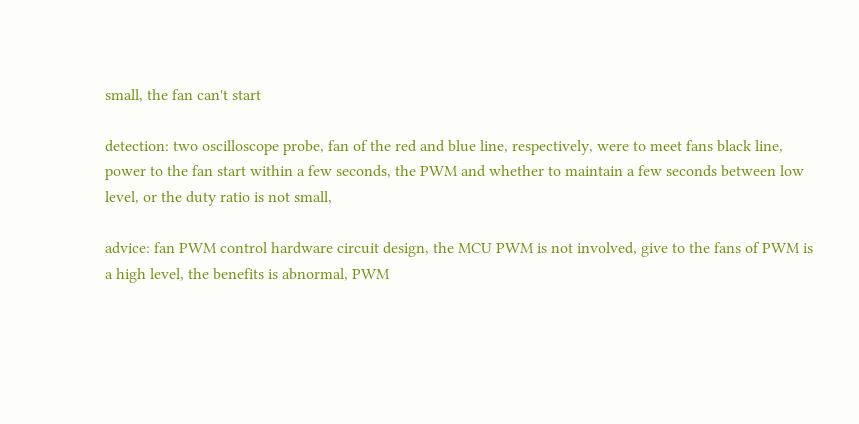small, the fan can't start

detection: two oscilloscope probe, fan of the red and blue line, respectively, were to meet fans black line, power to the fan start within a few seconds, the PWM and whether to maintain a few seconds between low level, or the duty ratio is not small,

advice: fan PWM control hardware circuit design, the MCU PWM is not involved, give to the fans of PWM is a high level, the benefits is abnormal, PWM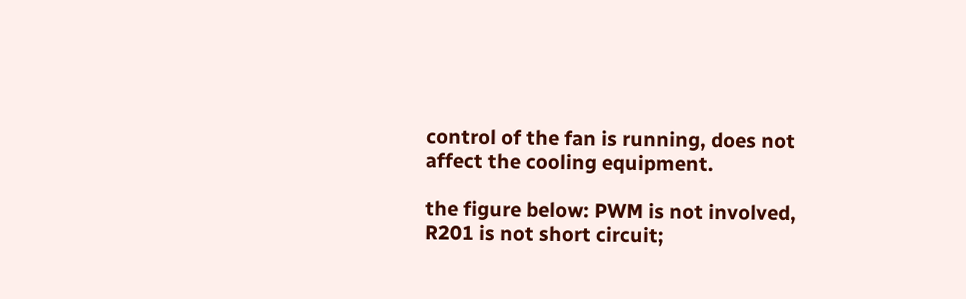control of the fan is running, does not affect the cooling equipment.

the figure below: PWM is not involved, R201 is not short circuit;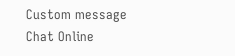Custom message
Chat Online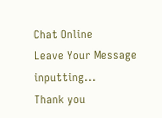Chat Online
Leave Your Message inputting...
Thank you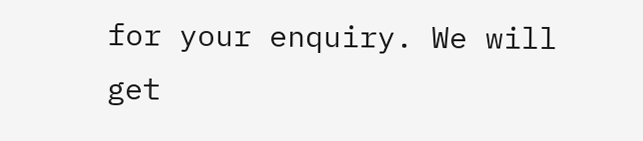for your enquiry. We will get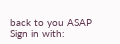back to you ASAP
Sign in with: